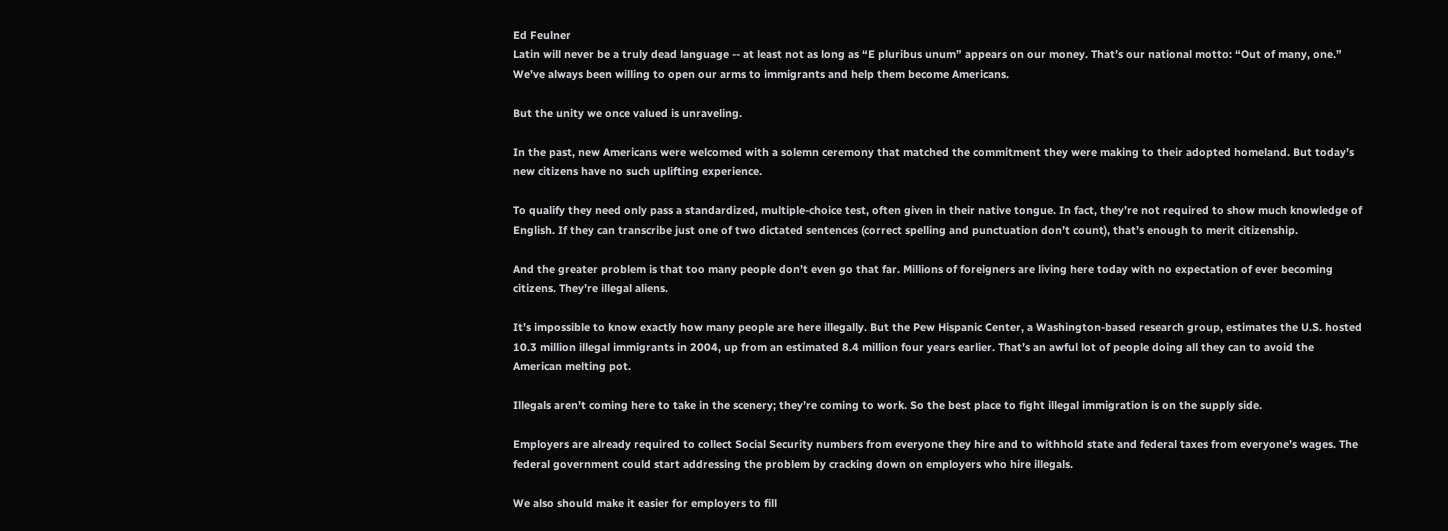Ed Feulner
Latin will never be a truly dead language -- at least not as long as “E pluribus unum” appears on our money. That’s our national motto: “Out of many, one.” We’ve always been willing to open our arms to immigrants and help them become Americans.

But the unity we once valued is unraveling.

In the past, new Americans were welcomed with a solemn ceremony that matched the commitment they were making to their adopted homeland. But today’s new citizens have no such uplifting experience.

To qualify they need only pass a standardized, multiple-choice test, often given in their native tongue. In fact, they’re not required to show much knowledge of English. If they can transcribe just one of two dictated sentences (correct spelling and punctuation don’t count), that’s enough to merit citizenship.

And the greater problem is that too many people don’t even go that far. Millions of foreigners are living here today with no expectation of ever becoming citizens. They’re illegal aliens.

It’s impossible to know exactly how many people are here illegally. But the Pew Hispanic Center, a Washington-based research group, estimates the U.S. hosted 10.3 million illegal immigrants in 2004, up from an estimated 8.4 million four years earlier. That’s an awful lot of people doing all they can to avoid the American melting pot.

Illegals aren’t coming here to take in the scenery; they’re coming to work. So the best place to fight illegal immigration is on the supply side.

Employers are already required to collect Social Security numbers from everyone they hire and to withhold state and federal taxes from everyone’s wages. The federal government could start addressing the problem by cracking down on employers who hire illegals.

We also should make it easier for employers to fill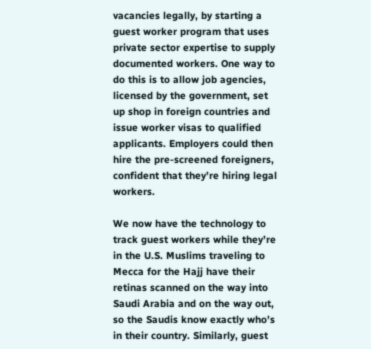vacancies legally, by starting a guest worker program that uses private sector expertise to supply documented workers. One way to do this is to allow job agencies, licensed by the government, set up shop in foreign countries and issue worker visas to qualified applicants. Employers could then hire the pre-screened foreigners, confident that they’re hiring legal workers.

We now have the technology to track guest workers while they’re in the U.S. Muslims traveling to Mecca for the Hajj have their retinas scanned on the way into Saudi Arabia and on the way out, so the Saudis know exactly who’s in their country. Similarly, guest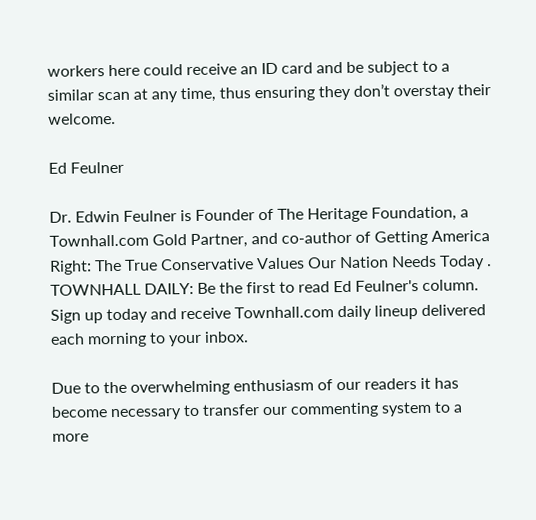workers here could receive an ID card and be subject to a similar scan at any time, thus ensuring they don’t overstay their welcome.

Ed Feulner

Dr. Edwin Feulner is Founder of The Heritage Foundation, a Townhall.com Gold Partner, and co-author of Getting America Right: The True Conservative Values Our Nation Needs Today .
TOWNHALL DAILY: Be the first to read Ed Feulner's column. Sign up today and receive Townhall.com daily lineup delivered each morning to your inbox.

Due to the overwhelming enthusiasm of our readers it has become necessary to transfer our commenting system to a more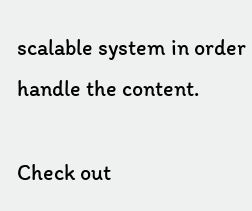scalable system in order handle the content.

Check out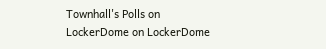Townhall's Polls on LockerDome on LockerDome